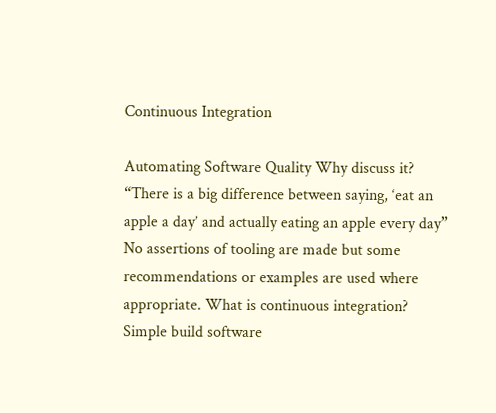Continuous Integration

Automating Software Quality Why discuss it? “There is a big difference between saying, ‘eat an apple a day’ and actually eating an apple every day” No assertions of tooling are made but some recommendations or examples are used where appropriate. What is continuous integration? Simple build software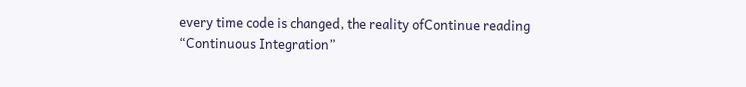every time code is changed, the reality ofContinue reading “Continuous Integration”